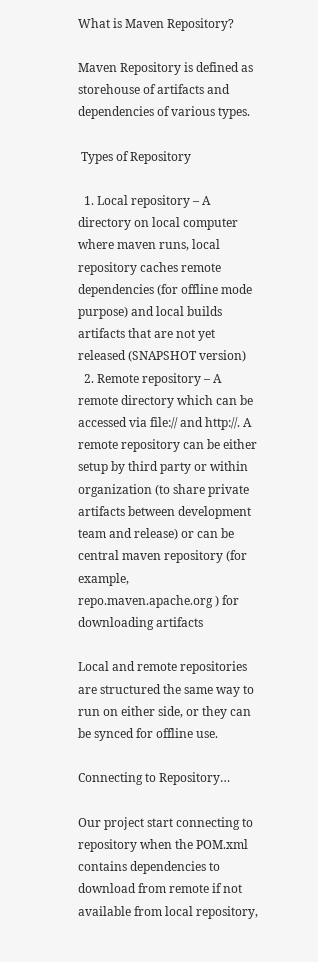What is Maven Repository?

Maven Repository is defined as storehouse of artifacts and dependencies of various types.

 Types of Repository

  1. Local repository – A directory on local computer where maven runs, local repository caches remote dependencies (for offline mode purpose) and local builds artifacts that are not yet released (SNAPSHOT version)
  2. Remote repository – A remote directory which can be accessed via file:// and http://. A remote repository can be either setup by third party or within organization (to share private artifacts between development team and release) or can be central maven repository (for example, repo.maven.apache.org ) for downloading artifacts

Local and remote repositories are structured the same way to run on either side, or they can be synced for offline use.

Connecting to Repository…

Our project start connecting to repository when the POM.xml contains dependencies to download from remote if not available from local repository,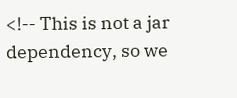<!-- This is not a jar dependency, so we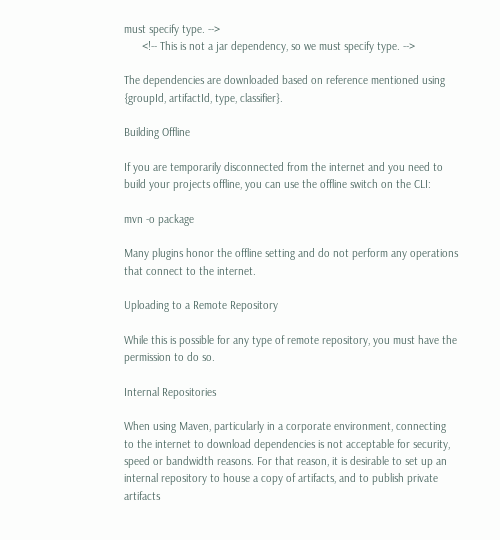must specify type. -->
      <!-- This is not a jar dependency, so we must specify type. -->

The dependencies are downloaded based on reference mentioned using {groupId, artifactId, type, classifier}.

Building Offline

If you are temporarily disconnected from the internet and you need to build your projects offline, you can use the offline switch on the CLI:

mvn -o package

Many plugins honor the offline setting and do not perform any operations that connect to the internet.

Uploading to a Remote Repository

While this is possible for any type of remote repository, you must have the permission to do so.

Internal Repositories

When using Maven, particularly in a corporate environment, connecting to the internet to download dependencies is not acceptable for security, speed or bandwidth reasons. For that reason, it is desirable to set up an internal repository to house a copy of artifacts, and to publish private artifacts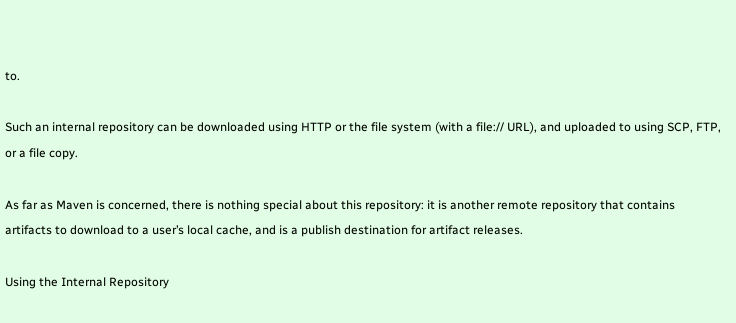to.

Such an internal repository can be downloaded using HTTP or the file system (with a file:// URL), and uploaded to using SCP, FTP, or a file copy.

As far as Maven is concerned, there is nothing special about this repository: it is another remote repository that contains artifacts to download to a user’s local cache, and is a publish destination for artifact releases.

Using the Internal Repository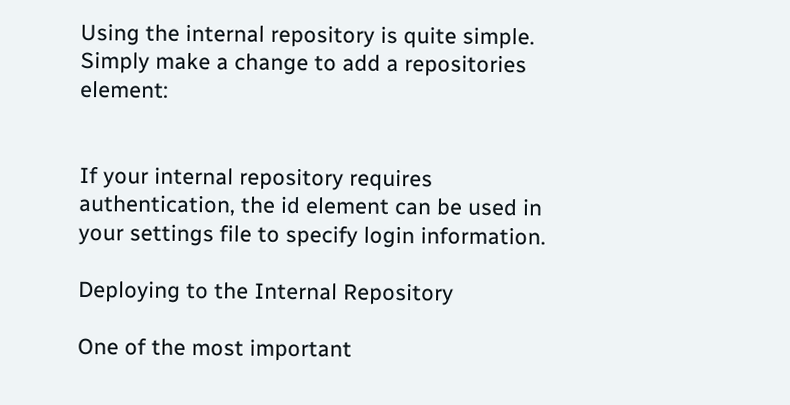Using the internal repository is quite simple. Simply make a change to add a repositories element:


If your internal repository requires authentication, the id element can be used in your settings file to specify login information.

Deploying to the Internal Repository

One of the most important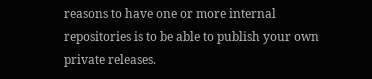reasons to have one or more internal repositories is to be able to publish your own private releases.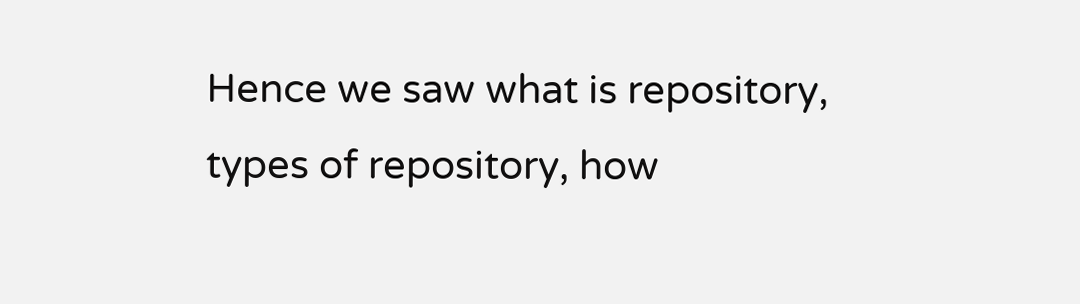Hence we saw what is repository, types of repository, how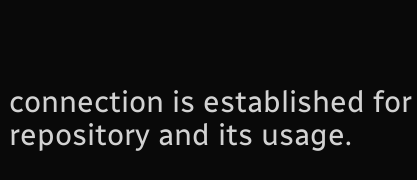connection is established for repository and its usage.